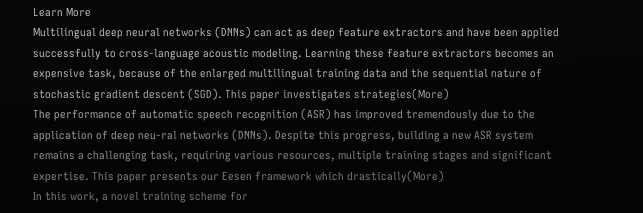Learn More
Multilingual deep neural networks (DNNs) can act as deep feature extractors and have been applied successfully to cross-language acoustic modeling. Learning these feature extractors becomes an expensive task, because of the enlarged multilingual training data and the sequential nature of stochastic gradient descent (SGD). This paper investigates strategies(More)
The performance of automatic speech recognition (ASR) has improved tremendously due to the application of deep neu-ral networks (DNNs). Despite this progress, building a new ASR system remains a challenging task, requiring various resources, multiple training stages and significant expertise. This paper presents our Eesen framework which drastically(More)
In this work, a novel training scheme for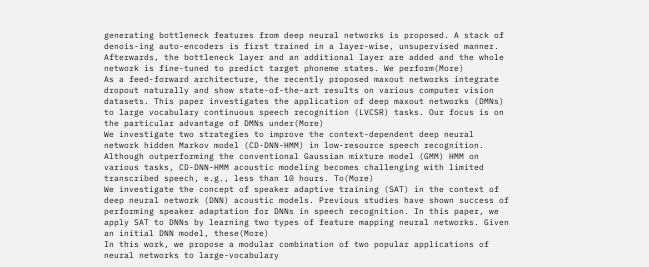generating bottleneck features from deep neural networks is proposed. A stack of denois-ing auto-encoders is first trained in a layer-wise, unsupervised manner. Afterwards, the bottleneck layer and an additional layer are added and the whole network is fine-tuned to predict target phoneme states. We perform(More)
As a feed-forward architecture, the recently proposed maxout networks integrate dropout naturally and show state-of-the-art results on various computer vision datasets. This paper investigates the application of deep maxout networks (DMNs) to large vocabulary continuous speech recognition (LVCSR) tasks. Our focus is on the particular advantage of DMNs under(More)
We investigate two strategies to improve the context-dependent deep neural network hidden Markov model (CD-DNN-HMM) in low-resource speech recognition. Although outperforming the conventional Gaussian mixture model (GMM) HMM on various tasks, CD-DNN-HMM acoustic modeling becomes challenging with limited transcribed speech, e.g., less than 10 hours. To(More)
We investigate the concept of speaker adaptive training (SAT) in the context of deep neural network (DNN) acoustic models. Previous studies have shown success of performing speaker adaptation for DNNs in speech recognition. In this paper, we apply SAT to DNNs by learning two types of feature mapping neural networks. Given an initial DNN model, these(More)
In this work, we propose a modular combination of two popular applications of neural networks to large-vocabulary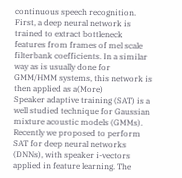continuous speech recognition. First, a deep neural network is trained to extract bottleneck features from frames of mel scale filterbank coefficients. In a similar way as is usually done for GMM/HMM systems, this network is then applied as a(More)
Speaker adaptive training (SAT) is a well studied technique for Gaussian mixture acoustic models (GMMs). Recently we proposed to perform SAT for deep neural networks (DNNs), with speaker i-vectors applied in feature learning. The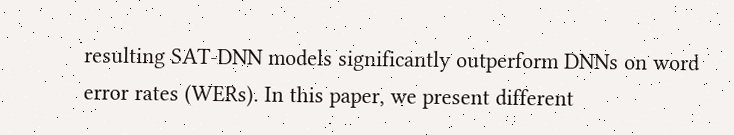resulting SAT-DNN models significantly outperform DNNs on word error rates (WERs). In this paper, we present different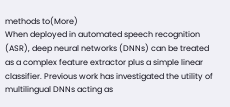methods to(More)
When deployed in automated speech recognition (ASR), deep neural networks (DNNs) can be treated as a complex feature extractor plus a simple linear classifier. Previous work has investigated the utility of multilingual DNNs acting as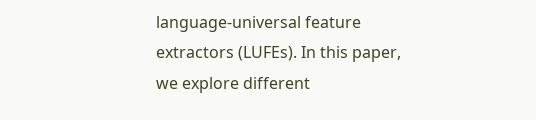language-universal feature extractors (LUFEs). In this paper, we explore different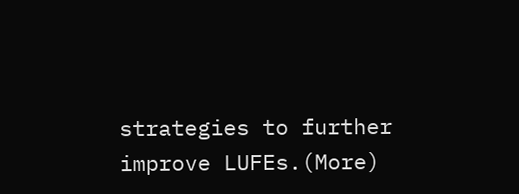strategies to further improve LUFEs.(More)